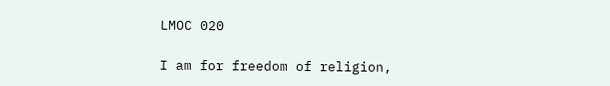LMOC 020

I am for freedom of religion,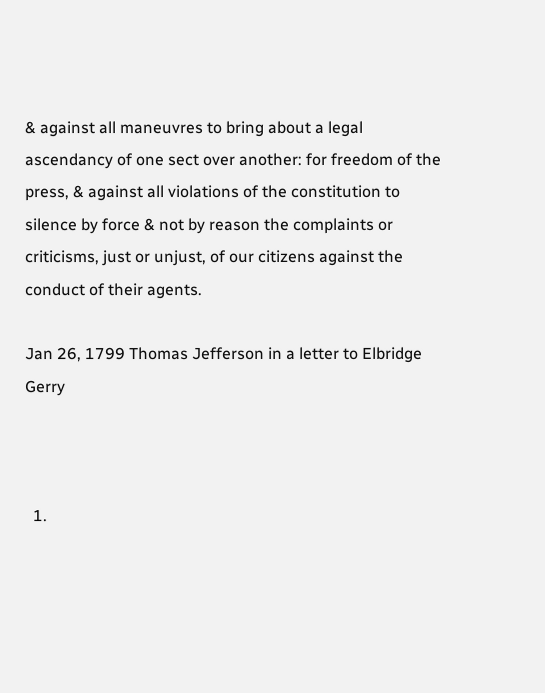& against all maneuvres to bring about a legal ascendancy of one sect over another: for freedom of the press, & against all violations of the constitution to silence by force & not by reason the complaints or criticisms, just or unjust, of our citizens against the conduct of their agents.

Jan 26, 1799 Thomas Jefferson in a letter to Elbridge Gerry



  1.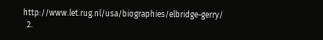http://www.let.rug.nl/usa/biographies/elbridge-gerry/
  2.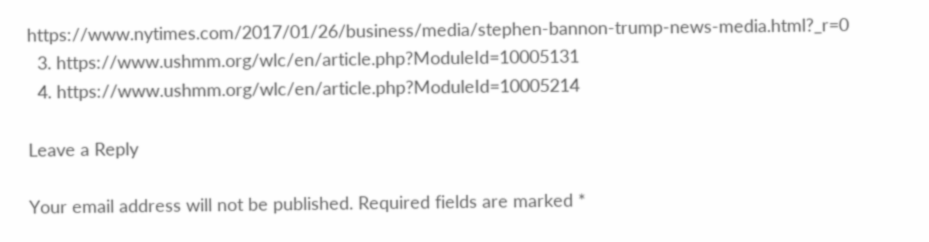https://www.nytimes.com/2017/01/26/business/media/stephen-bannon-trump-news-media.html?_r=0
  3. https://www.ushmm.org/wlc/en/article.php?ModuleId=10005131
  4. https://www.ushmm.org/wlc/en/article.php?ModuleId=10005214

Leave a Reply

Your email address will not be published. Required fields are marked *